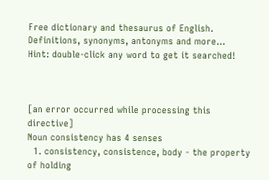Free dictionary and thesaurus of English. Definitions, synonyms, antonyms and more...
Hint: double-click any word to get it searched!



[an error occurred while processing this directive]
Noun consistency has 4 senses
  1. consistency, consistence, body - the property of holding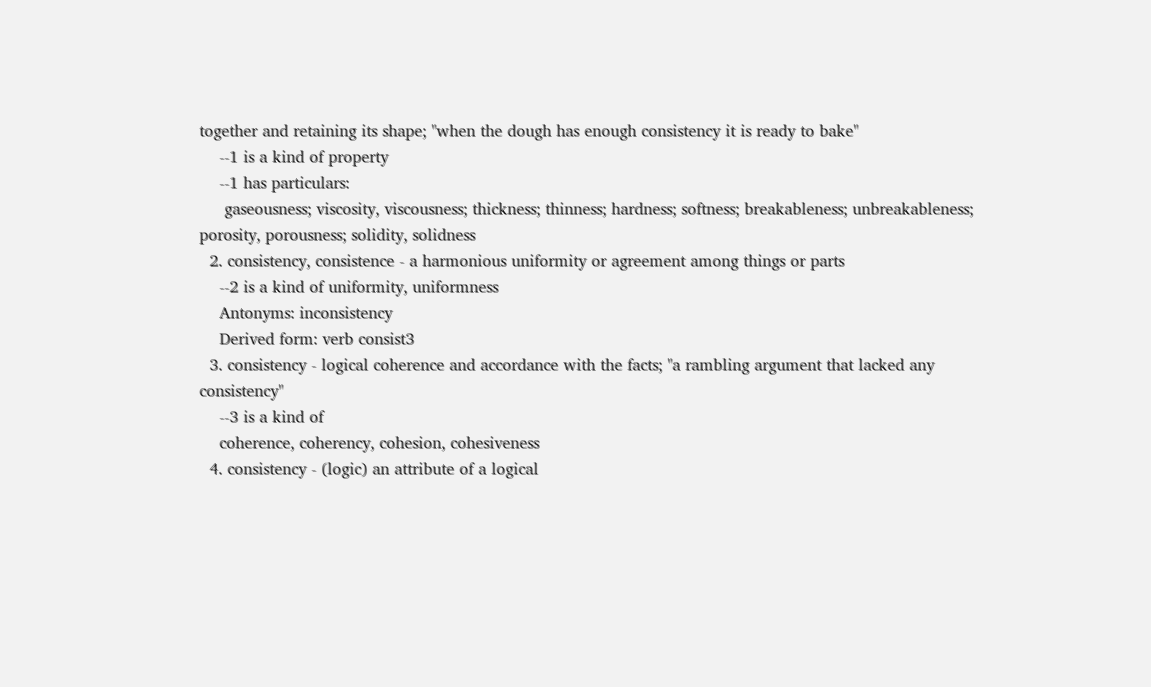together and retaining its shape; "when the dough has enough consistency it is ready to bake"
    --1 is a kind of property
    --1 has particulars:
     gaseousness; viscosity, viscousness; thickness; thinness; hardness; softness; breakableness; unbreakableness; porosity, porousness; solidity, solidness
  2. consistency, consistence - a harmonious uniformity or agreement among things or parts
    --2 is a kind of uniformity, uniformness
    Antonyms: inconsistency
    Derived form: verb consist3
  3. consistency - logical coherence and accordance with the facts; "a rambling argument that lacked any consistency"
    --3 is a kind of
    coherence, coherency, cohesion, cohesiveness
  4. consistency - (logic) an attribute of a logical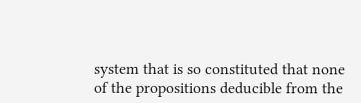system that is so constituted that none of the propositions deducible from the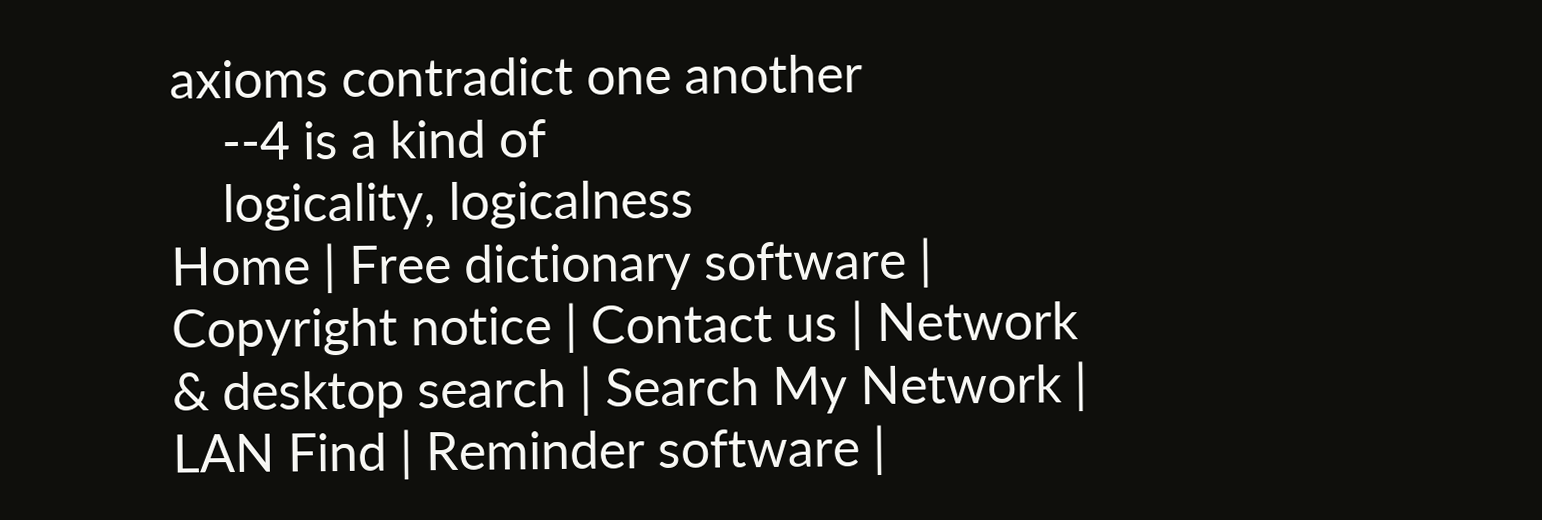axioms contradict one another
    --4 is a kind of
    logicality, logicalness
Home | Free dictionary software | Copyright notice | Contact us | Network & desktop search | Search My Network | LAN Find | Reminder software |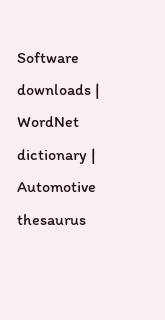Software downloads | WordNet dictionary | Automotive thesaurus